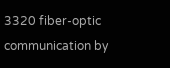3320 fiber-optic communication by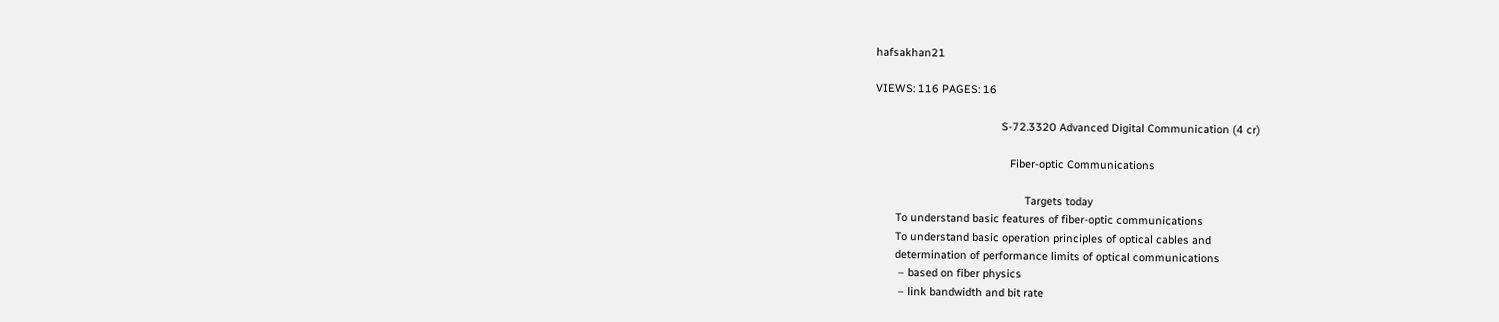hafsakhan21

VIEWS: 116 PAGES: 16

                                          S-72.3320 Advanced Digital Communication (4 cr)

                                             Fiber-optic Communications

                                                  Targets today
       To understand basic features of fiber-optic communications
       To understand basic operation principles of optical cables and
       determination of performance limits of optical communications
        – based on fiber physics
        – link bandwidth and bit rate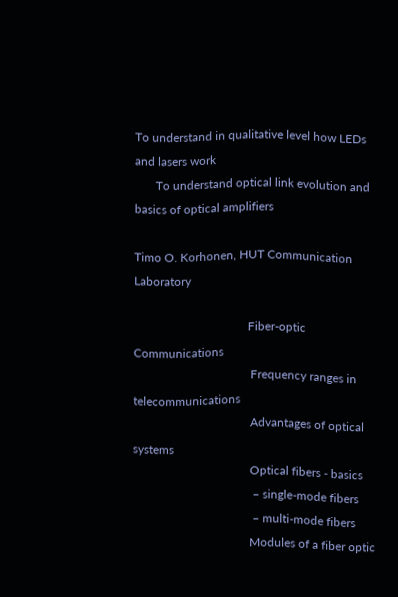To understand in qualitative level how LEDs and lasers work
       To understand optical link evolution and basics of optical amplifiers

Timo O. Korhonen, HUT Communication Laboratory

                                      Fiber-optic Communications
                                       Frequency ranges in telecommunications
                                       Advantages of optical systems
                                       Optical fibers - basics
                                        – single-mode fibers
                                        – multi-mode fibers
                                       Modules of a fiber optic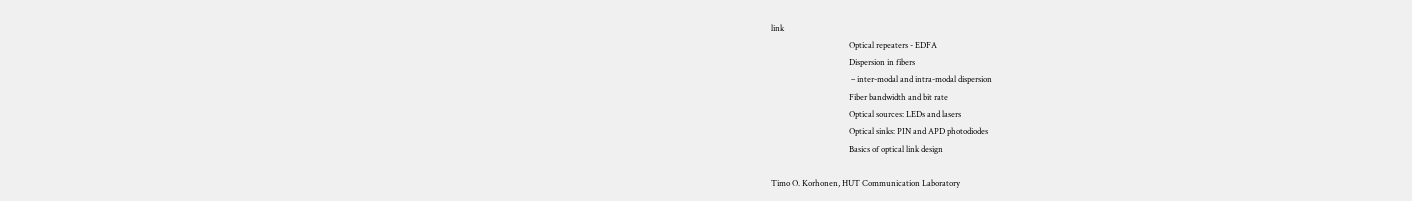link
                                       Optical repeaters - EDFA
                                       Dispersion in fibers
                                        – inter-modal and intra-modal dispersion
                                       Fiber bandwidth and bit rate
                                       Optical sources: LEDs and lasers
                                       Optical sinks: PIN and APD photodiodes
                                       Basics of optical link design

Timo O. Korhonen, HUT Communication Laboratory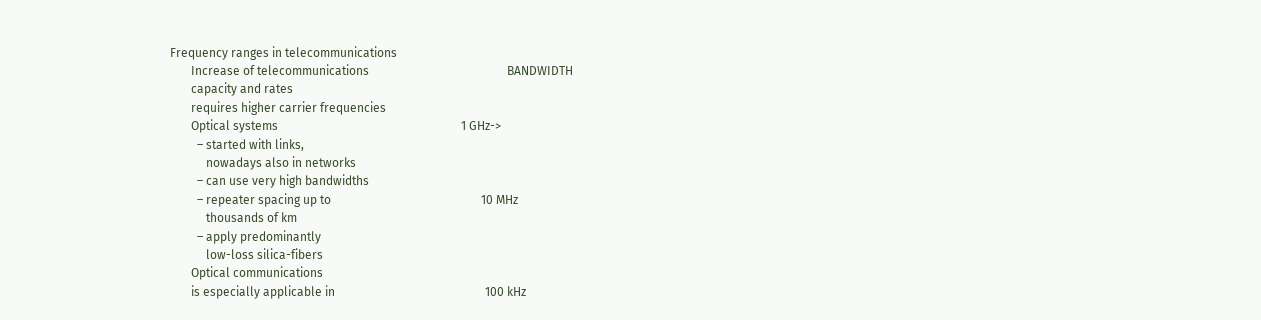Frequency ranges in telecommunications
       Increase of telecommunications                                              BANDWIDTH
       capacity and rates
       requires higher carrier frequencies
       Optical systems                                                             1 GHz->
         – started with links,
            nowadays also in networks
         – can use very high bandwidths
         – repeater spacing up to                                                  10 MHz
            thousands of km
         – apply predominantly
            low-loss silica-fibers
       Optical communications
       is especially applicable in                                                  100 kHz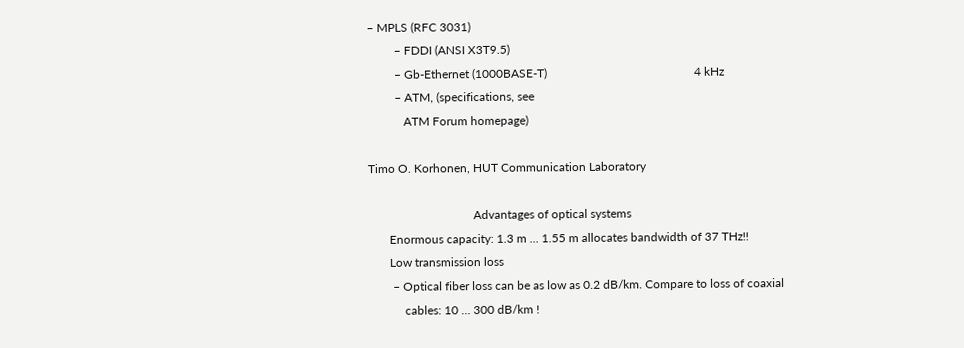– MPLS (RFC 3031)
         – FDDI (ANSI X3T9.5)
         – Gb-Ethernet (1000BASE-T)                                                 4 kHz
         – ATM, (specifications, see
            ATM Forum homepage)

Timo O. Korhonen, HUT Communication Laboratory

                                   Advantages of optical systems
       Enormous capacity: 1.3 m ... 1.55 m allocates bandwidth of 37 THz!!
       Low transmission loss
        – Optical fiber loss can be as low as 0.2 dB/km. Compare to loss of coaxial
            cables: 10 … 300 dB/km !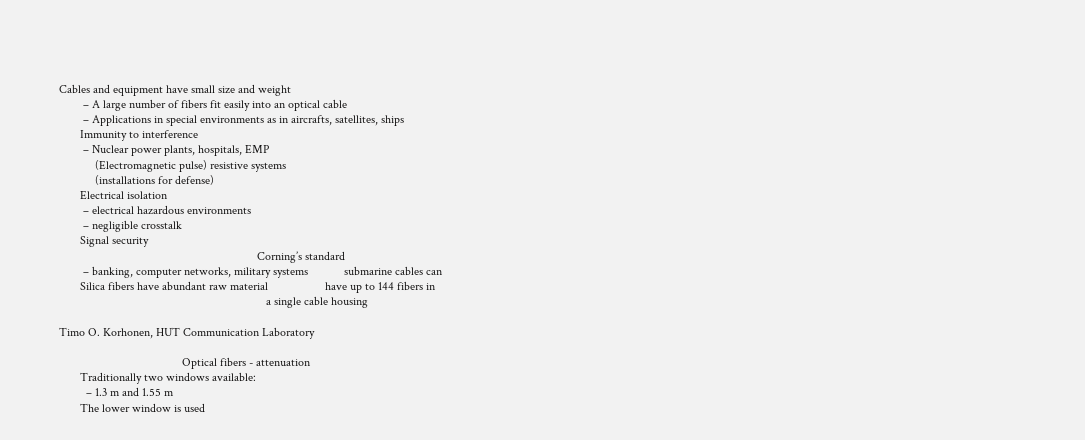Cables and equipment have small size and weight
        – A large number of fibers fit easily into an optical cable
        – Applications in special environments as in aircrafts, satellites, ships
       Immunity to interference
        – Nuclear power plants, hospitals, EMP
            (Electromagnetic pulse) resistive systems
            (installations for defense)
       Electrical isolation
        – electrical hazardous environments
        – negligible crosstalk
       Signal security
                                                                  Corning’s standard
        – banking, computer networks, military systems            submarine cables can
       Silica fibers have abundant raw material                   have up to 144 fibers in
                                                                     a single cable housing

Timo O. Korhonen, HUT Communication Laboratory

                                         Optical fibers - attenuation
       Traditionally two windows available:
         – 1.3 m and 1.55 m
       The lower window is used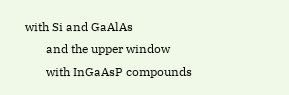with Si and GaAlAs
       and the upper window
       with InGaAsP compounds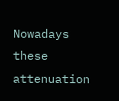Nowadays these attenuation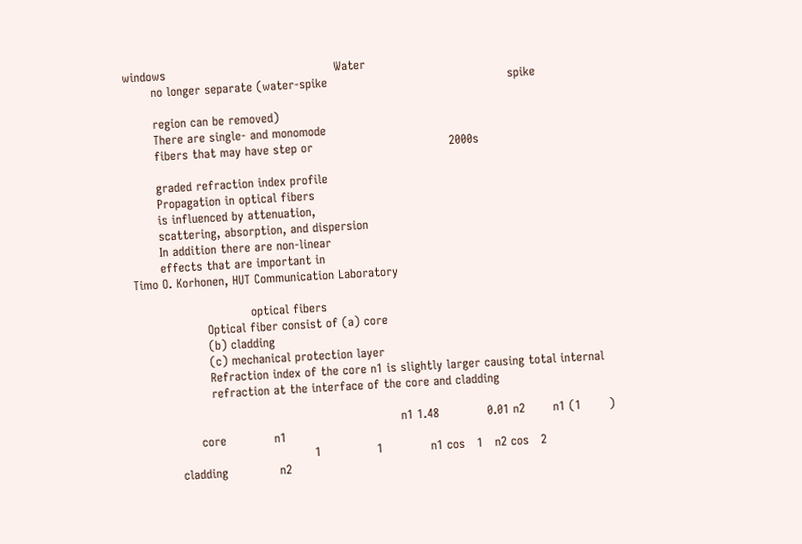windows                                          Water
       no longer separate (water-spike                                             spike

       region can be removed)
       There are single- and monomode
       fibers that may have step or                                  2000s

       graded refraction index profile
       Propagation in optical fibers
       is influenced by attenuation,
       scattering, absorption, and dispersion
       In addition there are non-linear
       effects that are important in
Timo O. Korhonen, HUT Communication Laboratory

                             optical fibers
                  Optical fiber consist of (a) core
                  (b) cladding
                  (c) mechanical protection layer
                  Refraction index of the core n1 is slightly larger causing total internal
                  refraction at the interface of the core and cladding

                                                                 n1 1.48            0.01 n2       n1 (1       )
               core            n1
                                           1              1            n1 cos   1   n2 cos   2
          cladding             n2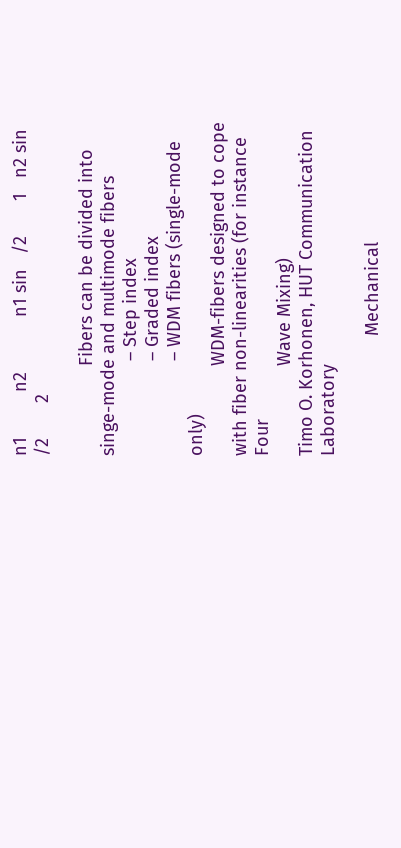n1         n2           n1 sin   /2       1   n2 sin       /2       2

                  Fibers can be divided into singe-mode and multimode fibers
                   – Step index
                   – Graded index
                   – WDM fibers (single-mode only)
                  WDM-fibers designed to cope with fiber non-linearities (for instance Four
                  Wave Mixing)
Timo O. Korhonen, HUT Communication Laboratory

                        Mechanical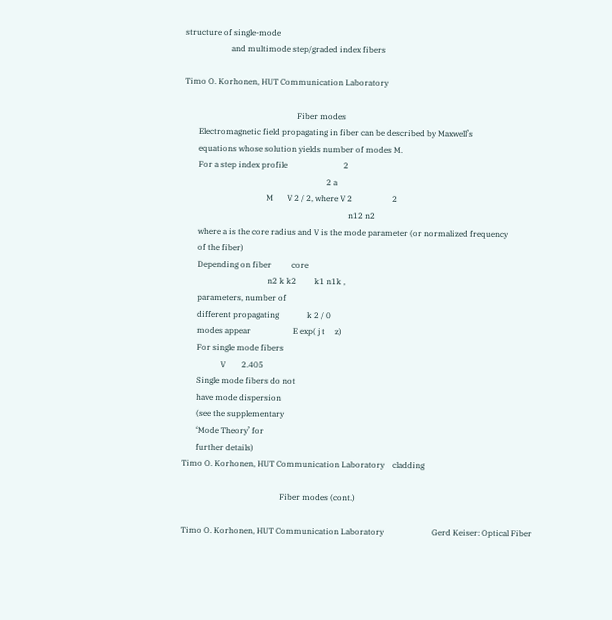structure of single-mode
                       and multimode step/graded index fibers

Timo O. Korhonen, HUT Communication Laboratory

                                                        Fiber modes
       Electromagnetic field propagating in fiber can be described by Maxwell’s
       equations whose solution yields number of modes M.
       For a step index profile                            2
                                                                       2 a
                                         M       V 2 / 2, where V 2                    2
                                                                                  n12 n2
       where a is the core radius and V is the mode parameter (or normalized frequency
       of the fiber)
       Depending on fiber          core
                                          n2 k k2         k1 n1k ,
       parameters, number of
       different propagating              k 2 / 0
       modes appear                     E exp( j t     z)
       For single mode fibers
                   V        2.405
       Single mode fibers do not
       have mode dispersion
       (see the supplementary
       ‘Mode Theory’ for
       further details)
Timo O. Korhonen, HUT Communication Laboratory    cladding

                                                 Fiber modes (cont.)

Timo O. Korhonen, HUT Communication Laboratory                        Gerd Keiser: Optical Fiber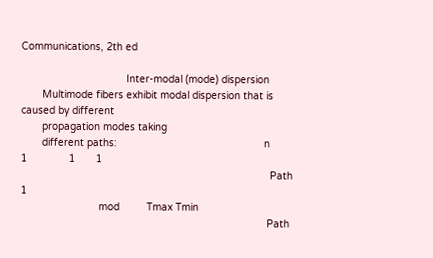Communications, 2th ed

                                   Inter-modal (mode) dispersion
       Multimode fibers exhibit modal dispersion that is caused by different
       propagation modes taking
       different paths:                                                 n                     1              1       1
                                                                                   Path 1
                          mod         Tmax Tmin
                                                                                  Path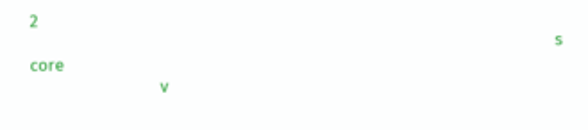2
                                                                                                         s           core
                          v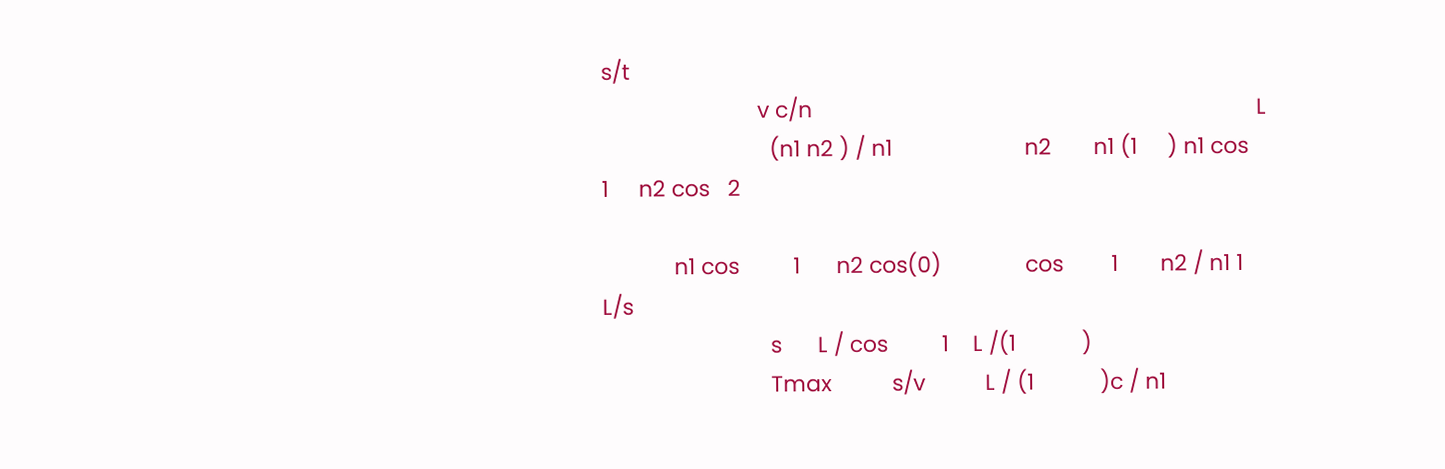s/t
                          v c/n                                                                          L
                            (n1 n2 ) / n1                      n2       n1 (1     ) n1 cos        1     n2 cos   2

            n1 cos         1      n2 cos(0)              cos        1       n2 / n1 1             L/s
                            s      L / cos         1    L /(1           )
                            Tmax          s/v          L / (1           )c / n1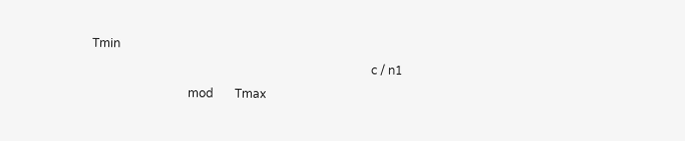Tmin
                                                                                             c / n1
                                mod       Tmax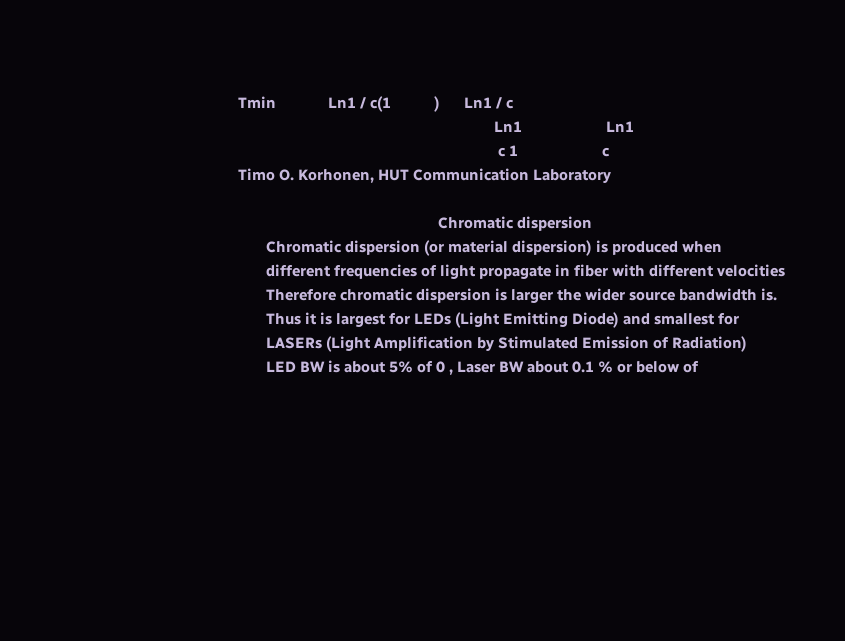Tmin             Ln1 / c(1           )      Ln1 / c
                                                                Ln1                     Ln1
                                                                 c 1                     c
Timo O. Korhonen, HUT Communication Laboratory

                                                  Chromatic dispersion
       Chromatic dispersion (or material dispersion) is produced when
       different frequencies of light propagate in fiber with different velocities
       Therefore chromatic dispersion is larger the wider source bandwidth is.
       Thus it is largest for LEDs (Light Emitting Diode) and smallest for
       LASERs (Light Amplification by Stimulated Emission of Radiation)
       LED BW is about 5% of 0 , Laser BW about 0.1 % or below of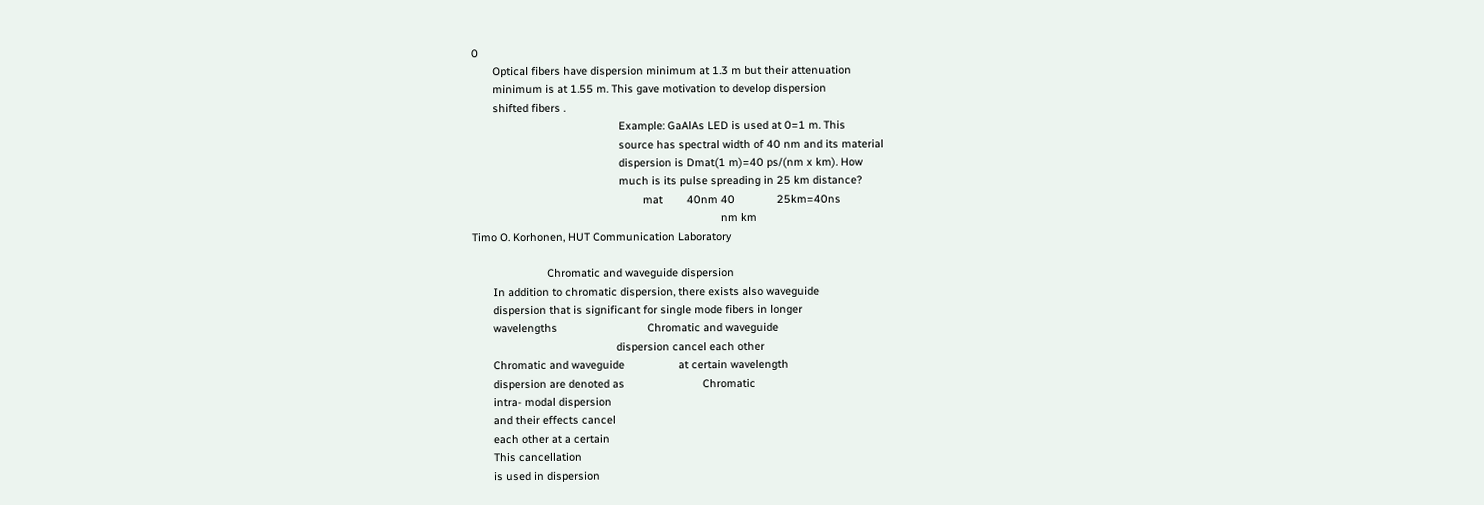0
       Optical fibers have dispersion minimum at 1.3 m but their attenuation
       minimum is at 1.55 m. This gave motivation to develop dispersion
       shifted fibers .
                                                 Example: GaAlAs LED is used at 0=1 m. This
                                                 source has spectral width of 40 nm and its material
                                                 dispersion is Dmat(1 m)=40 ps/(nm x km). How
                                                 much is its pulse spreading in 25 km distance?
                                                         mat        40nm 40              25km=40ns
                                                                                   nm km
Timo O. Korhonen, HUT Communication Laboratory

                         Chromatic and waveguide dispersion
       In addition to chromatic dispersion, there exists also waveguide
       dispersion that is significant for single mode fibers in longer
       wavelengths                              Chromatic and waveguide
                                                dispersion cancel each other
       Chromatic and waveguide                  at certain wavelength
       dispersion are denoted as                          Chromatic
       intra- modal dispersion
       and their effects cancel
       each other at a certain
       This cancellation
       is used in dispersion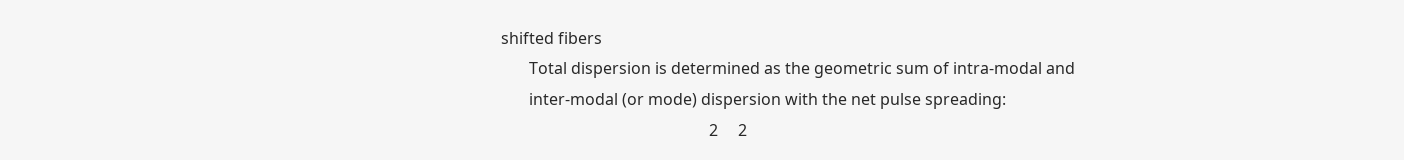shifted fibers
       Total dispersion is determined as the geometric sum of intra-modal and
       inter-modal (or mode) dispersion with the net pulse spreading:
                                                    2     2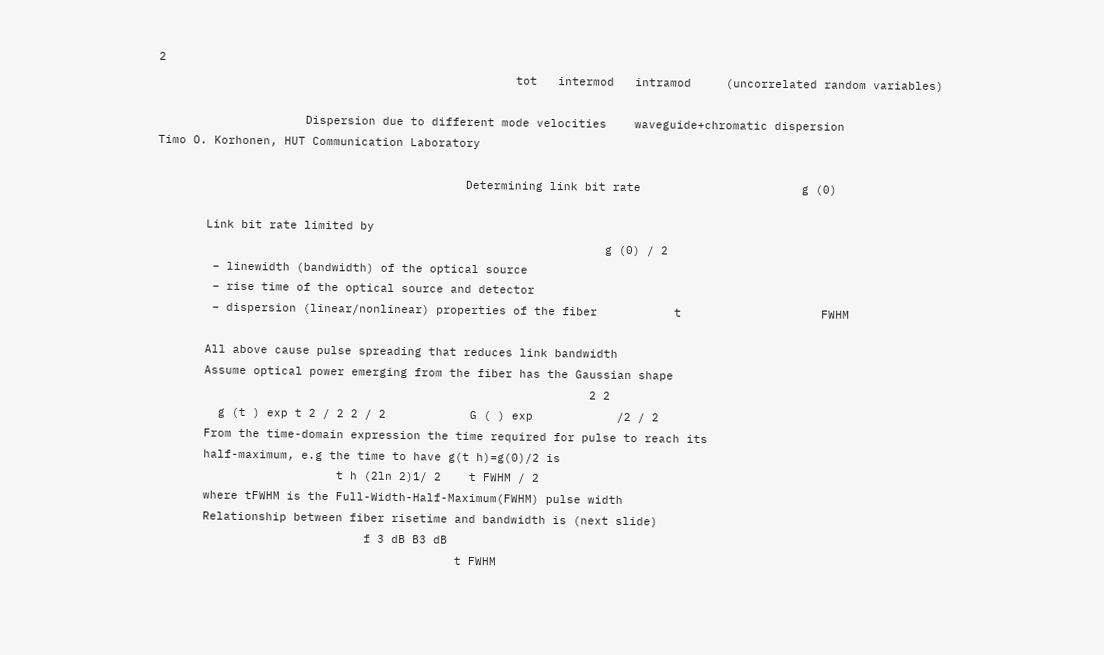2
                                                   tot   intermod   intramod     (uncorrelated random variables)

                     Dispersion due to different mode velocities    waveguide+chromatic dispersion
Timo O. Korhonen, HUT Communication Laboratory

                                            Determining link bit rate                       g (0)

       Link bit rate limited by
                                                                g (0) / 2
        – linewidth (bandwidth) of the optical source
        – rise time of the optical source and detector
        – dispersion (linear/nonlinear) properties of the fiber           t                    FWHM

       All above cause pulse spreading that reduces link bandwidth
       Assume optical power emerging from the fiber has the Gaussian shape
                                                              2 2
         g (t ) exp t 2 / 2 2 / 2            G ( ) exp            /2 / 2
       From the time-domain expression the time required for pulse to reach its
       half-maximum, e.g the time to have g(t h)=g(0)/2 is
                          t h (2ln 2)1/ 2    t FWHM / 2
       where tFWHM is the Full-Width-Half-Maximum(FWHM) pulse width
       Relationship between fiber risetime and bandwidth is (next slide)
                              f 3 dB B3 dB
                                           t FWHM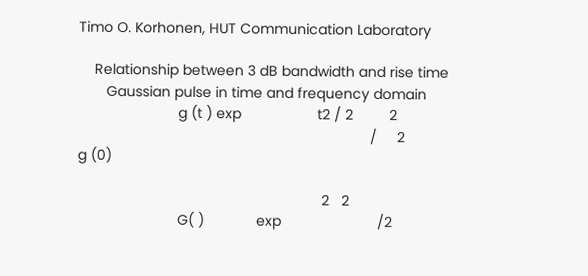Timo O. Korhonen, HUT Communication Laboratory

    Relationship between 3 dB bandwidth and rise time
       Gaussian pulse in time and frequency domain
                         g (t ) exp                   t2 / 2         2
                                                                         /     2                                   g (0)

                                                             2   2
                         G( )             exp                        /2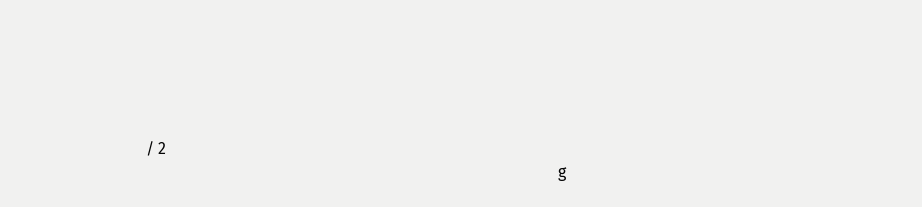/ 2
                                                                                                       g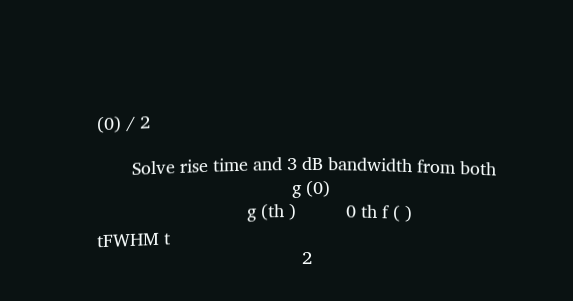(0) / 2

       Solve rise time and 3 dB bandwidth from both
                                       g (0)
                              g (th )          0 th f ( )                                                            tFWHM t
                                         2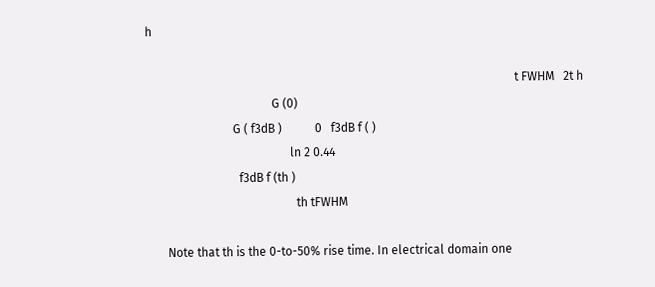h

                                                                                                                           t FWHM   2t h
                                          G (0)
                             G ( f3dB )           0   f3dB f ( )
                                                ln 2 0.44
                               f3dB f (th )
                                                  th tFWHM

       Note that th is the 0-to-50% rise time. In electrical domain one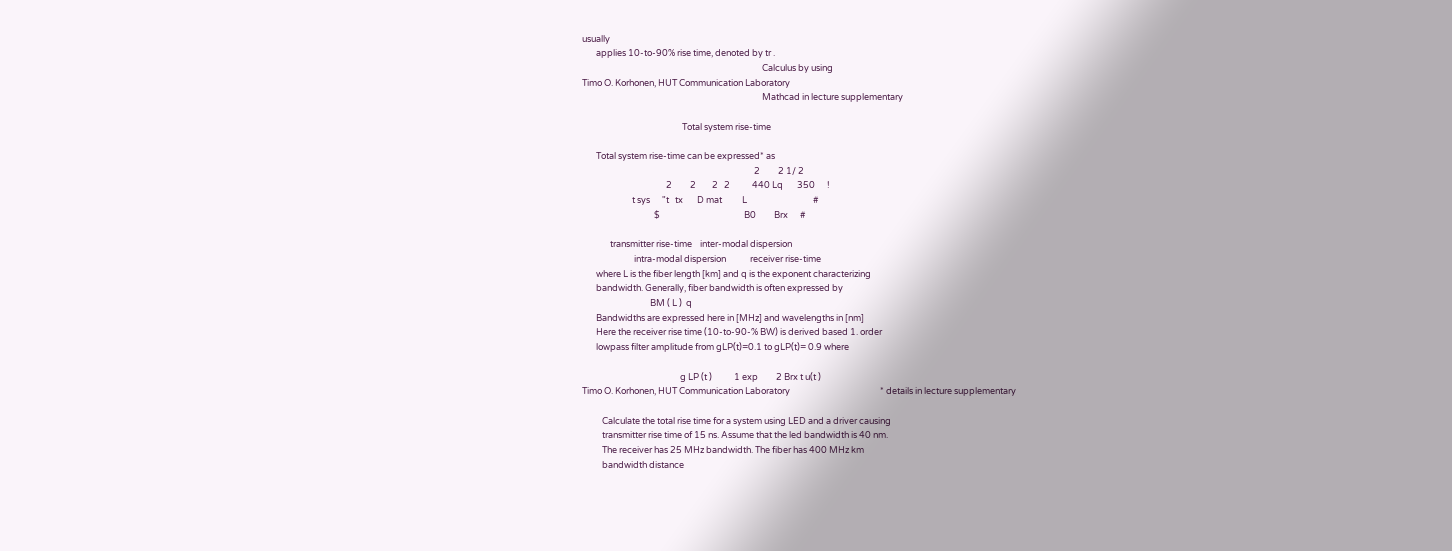usually
       applies 10-to-90% rise time, denoted by tr .
                                                                                          Calculus by using
Timo O. Korhonen, HUT Communication Laboratory
                                                                                          Mathcad in lecture supplementary

                                                  Total system rise-time

       Total system rise-time can be expressed* as
                                                                                      2         2 1/ 2
                                          2         2        2   2           440 Lq       350      !
                         t sys      "t   tx       D mat          L                                 #
                                    $                                          B0         Brx      #

              transmitter rise-time    inter-modal dispersion
                          intra-modal dispersion            receiver rise-time
       where L is the fiber length [km] and q is the exponent characterizing
       bandwidth. Generally, fiber bandwidth is often expressed by
                                  BM ( L )  q
       Bandwidths are expressed here in [MHz] and wavelengths in [nm]
       Here the receiver rise time (10-to-90-% BW) is derived based 1. order
       lowpass filter amplitude from gLP(t)=0.1 to gLP(t)= 0.9 where

                                                 g LP (t )           1 exp         2 Brx t u(t )
Timo O. Korhonen, HUT Communication Laboratory                                             * details in lecture supplementary

          Calculate the total rise time for a system using LED and a driver causing
          transmitter rise time of 15 ns. Assume that the led bandwidth is 40 nm.
          The receiver has 25 MHz bandwidth. The fiber has 400 MHz km
          bandwidth distance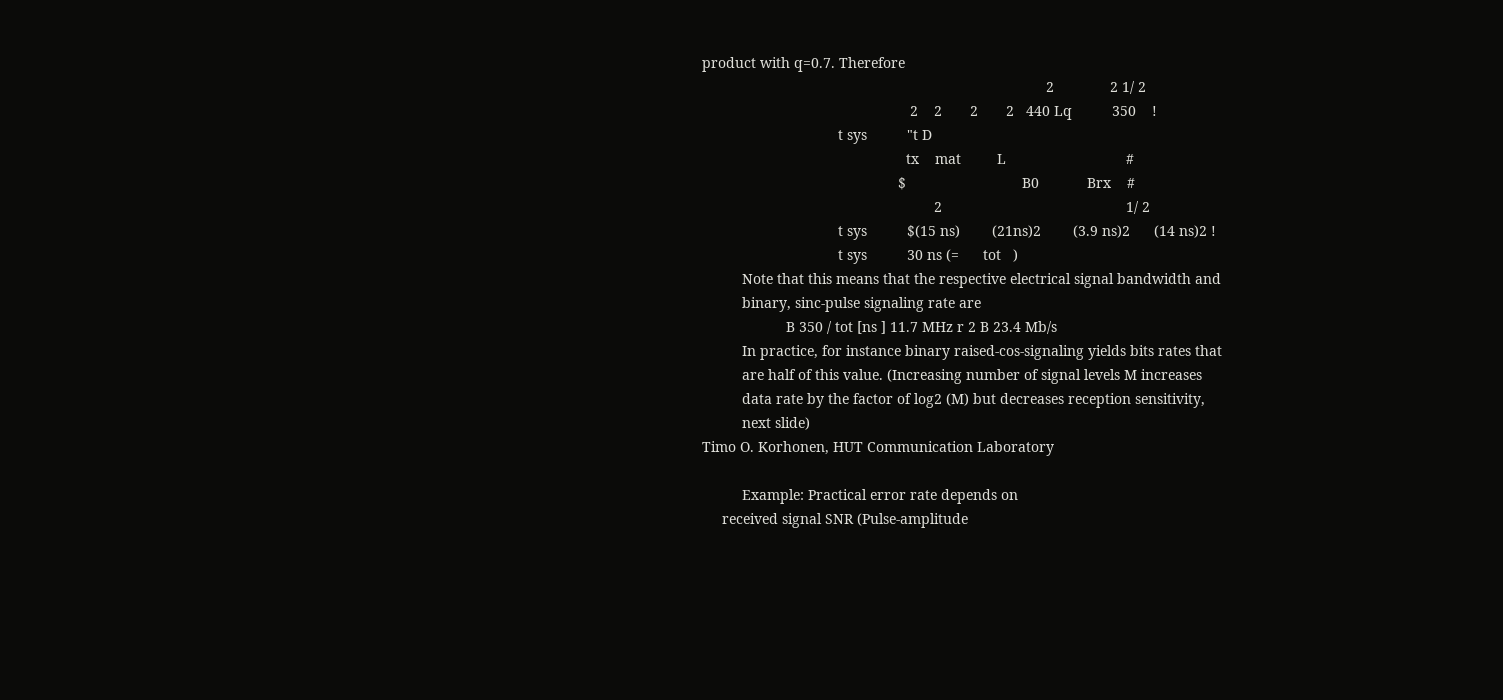product with q=0.7. Therefore
                                                                                      2              2 1/ 2
                                                    2    2       2       2   440 Lq          350    !
                                  t sys          "t D
                                                   tx    mat         L                              #
                                                 $                             B0            Brx    #
                                                          2                                              1/ 2
                                  t sys          $(15 ns)        (21ns)2        (3.9 ns)2      (14 ns)2 !
                                  t sys          30 ns (=      tot   )
          Note that this means that the respective electrical signal bandwidth and
          binary, sinc-pulse signaling rate are
                     B 350 / tot [ns ] 11.7 MHz r 2 B 23.4 Mb/s
          In practice, for instance binary raised-cos-signaling yields bits rates that
          are half of this value. (Increasing number of signal levels M increases
          data rate by the factor of log2 (M) but decreases reception sensitivity,
          next slide)
Timo O. Korhonen, HUT Communication Laboratory

          Example: Practical error rate depends on
     received signal SNR (Pulse-amplitude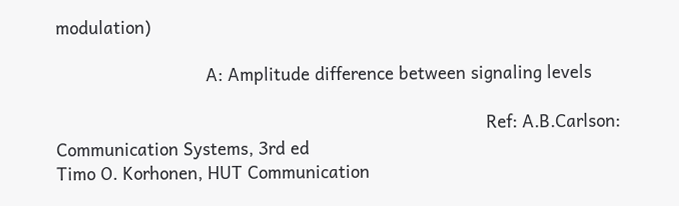modulation)

                              A: Amplitude difference between signaling levels

                                                                                      Ref: A.B.Carlson: Communication Systems, 3rd ed
Timo O. Korhonen, HUT Communication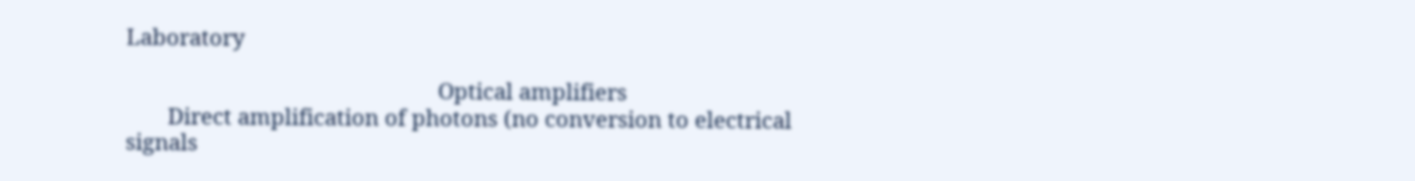Laboratory

                                                    Optical amplifiers
       Direct amplification of photons (no conversion to electrical signals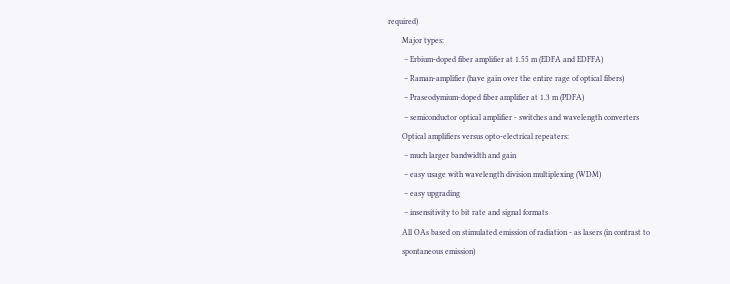required)
       Major types:
        – Erbium-doped fiber amplifier at 1.55 m (EDFA and EDFFA)
        – Raman-amplifier (have gain over the entire rage of optical fibers)
        – Praseodymium-doped fiber amplifier at 1.3 m (PDFA)
        – semiconductor optical amplifier - switches and wavelength converters
       Optical amplifiers versus opto-electrical repeaters:
        – much larger bandwidth and gain
        – easy usage with wavelength division multiplexing (WDM)
        – easy upgrading
        – insensitivity to bit rate and signal formats
       All OAs based on stimulated emission of radiation - as lasers (in contrast to
       spontaneous emission)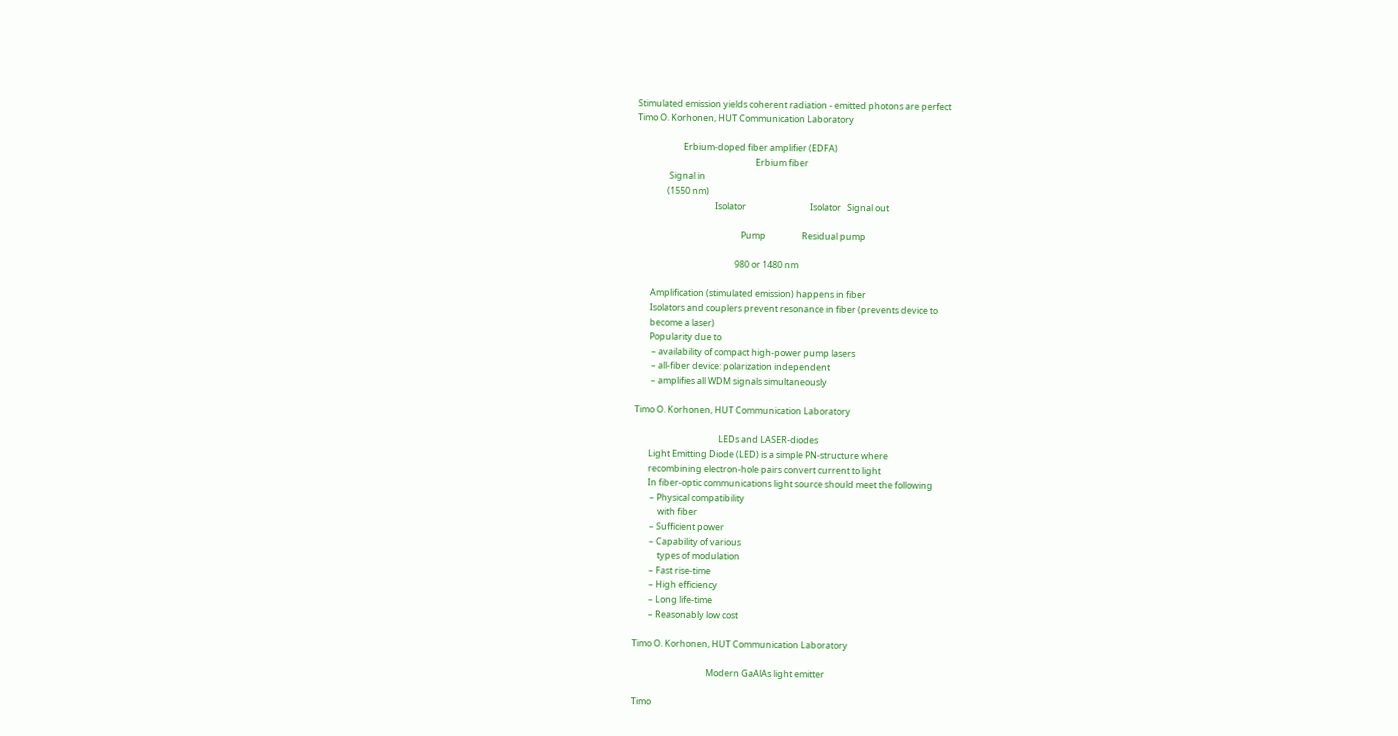Stimulated emission yields coherent radiation - emitted photons are perfect
Timo O. Korhonen, HUT Communication Laboratory

                       Erbium-doped fiber amplifier (EDFA)
                                                           Erbium fiber
                Signal in
               (1550 nm)
                                       Isolator                                Isolator   Signal out

                                                    Pump                  Residual pump

                                                 980 or 1480 nm

       Amplification (stimulated emission) happens in fiber
       Isolators and couplers prevent resonance in fiber (prevents device to
       become a laser)
       Popularity due to
        – availability of compact high-power pump lasers
        – all-fiber device: polarization independent
        – amplifies all WDM signals simultaneously

Timo O. Korhonen, HUT Communication Laboratory

                                          LEDs and LASER-diodes
       Light Emitting Diode (LED) is a simple PN-structure where
       recombining electron-hole pairs convert current to light
       In fiber-optic communications light source should meet the following
        – Physical compatibility
            with fiber
        – Sufficient power
        – Capability of various
            types of modulation
        – Fast rise-time
        – High efficiency
        – Long life-time
        – Reasonably low cost

Timo O. Korhonen, HUT Communication Laboratory

                                     Modern GaAlAs light emitter

Timo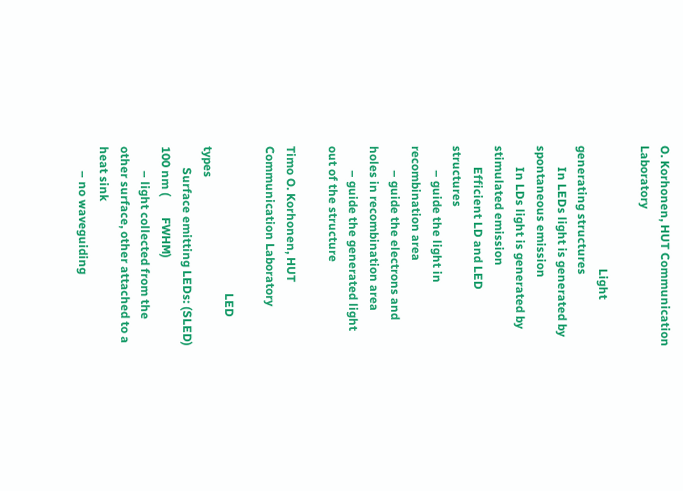O. Korhonen, HUT Communication Laboratory

                                         Light generating structures
       In LEDs light is generated by spontaneous emission
       In LDs light is generated by stimulated emission
       Efficient LD and LED structures
        – guide the light in recombination area
        – guide the electrons and holes in recombination area
        – guide the generated light out of the structure

Timo O. Korhonen, HUT Communication Laboratory

                                                 LED types
       Surface emitting LEDs: (SLED)          100 nm (       FWHM)
        – light collected from the other surface, other attached to a heat sink
        – no waveguiding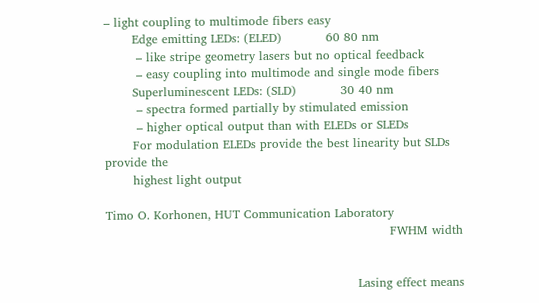– light coupling to multimode fibers easy
       Edge emitting LEDs: (ELED)           60 80 nm
        – like stripe geometry lasers but no optical feedback
        – easy coupling into multimode and single mode fibers
       Superluminescent LEDs: (SLD)           30 40 nm
        – spectra formed partially by stimulated emission
        – higher optical output than with ELEDs or SLEDs
       For modulation ELEDs provide the best linearity but SLDs provide the
       highest light output

Timo O. Korhonen, HUT Communication Laboratory
                                                                       FWHM width


                                                               Lasing effect means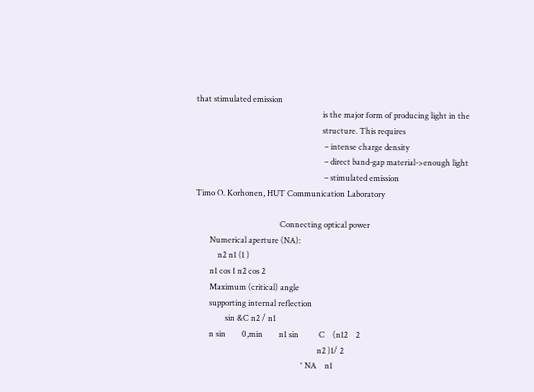that stimulated emission
                                                               is the major form of producing light in the
                                                               structure. This requires
                                                                – intense charge density
                                                                – direct band-gap material->enough light
                                                                – stimulated emission
Timo O. Korhonen, HUT Communication Laboratory

                                          Connecting optical power
       Numerical aperture (NA):
           n2 n1 (1 )
       n1 cos 1 n2 cos 2
       Maximum (critical) angle
       supporting internal reflection
               sin &C n2 / n1
       n sin        0,min        n1 sin          C    (n12    2
                                                             n2 )1/ 2
                                                     ' NA    n1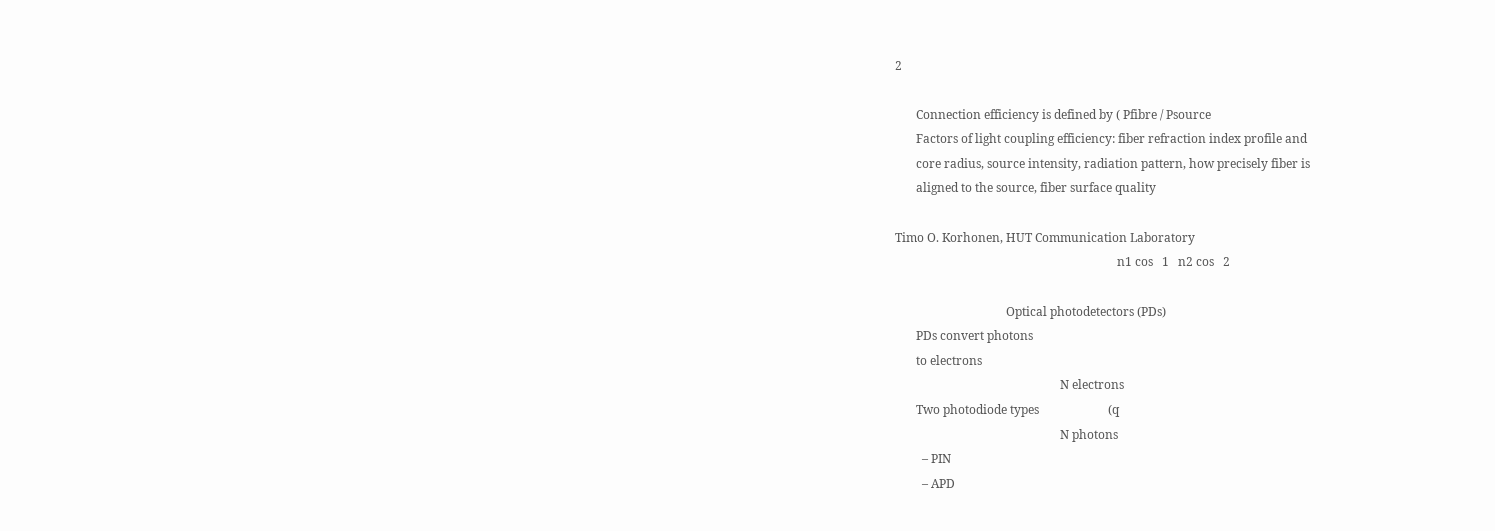2

       Connection efficiency is defined by ( Pfibre / Psource
       Factors of light coupling efficiency: fiber refraction index profile and
       core radius, source intensity, radiation pattern, how precisely fiber is
       aligned to the source, fiber surface quality

Timo O. Korhonen, HUT Communication Laboratory
                                                                          n1 cos   1   n2 cos   2

                                     Optical photodetectors (PDs)
       PDs convert photons
       to electrons
                                                       N electrons
       Two photodiode types                       (q
                                                       N photons
         – PIN
         – APD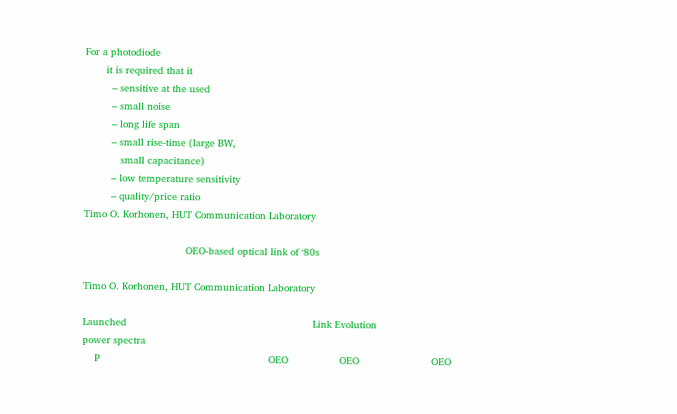For a photodiode
       it is required that it
         – sensitive at the used
         – small noise
         – long life span
         – small rise-time (large BW,
            small capacitance)
         – low temperature sensitivity
         – quality/price ratio
Timo O. Korhonen, HUT Communication Laboratory

                                  OEO-based optical link of ‘80s

Timo O. Korhonen, HUT Communication Laboratory

Launched                                                              Link Evolution
power spectra
    P                                                        OEO                 OEO                        OEO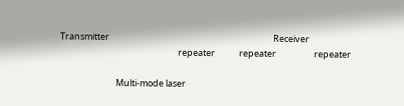Transmitter                                                                                  Receiver
                                                           repeater            repeater                   repeater

                            Multi-mode laser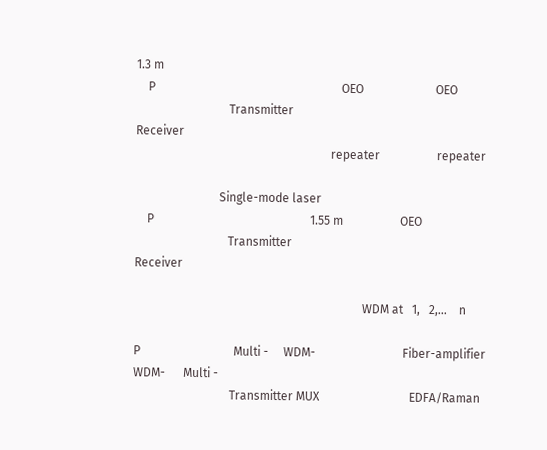1.3 m
    P                                                              OEO                        OEO
                               Transmitter                                                                                  Receiver
                                                                 repeater                   repeater

                            Single-mode laser
    P                                                    1.55 m                   OEO
                               Transmitter                                                                                  Receiver

                                                                            WDM at   1,   2,...    n

P                               Multi -     WDM-                             Fiber-amplifier                         WDM-      Multi -
                                Transmitter MUX                              EDFA/Raman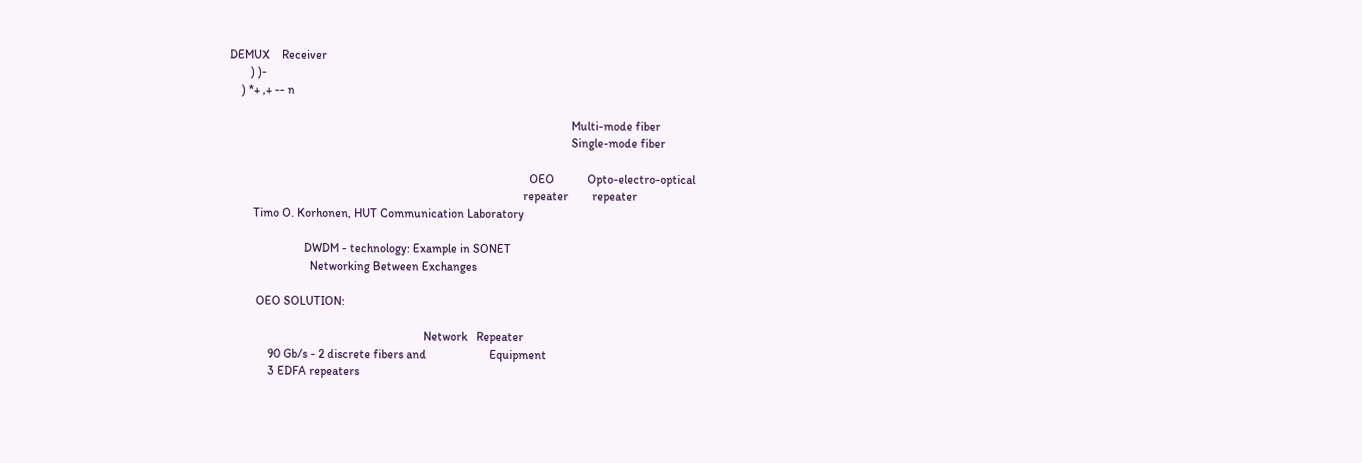DEMUX    Receiver
       ) )-
    ) *+ ,+ -- n

                                                                                                                  Multi-mode fiber
                                                                                                                  Single-mode fiber

                                                                                                    OEO           Opto-electro-optical
                                                                                                  repeater        repeater
        Timo O. Korhonen, HUT Communication Laboratory

                         DWDM - technology: Example in SONET
                           Networking Between Exchanges

         OEO SOLUTION:

                                                                 Network   Repeater
             90 Gb/s - 2 discrete fibers and                     Equipment
             3 EDFA repeaters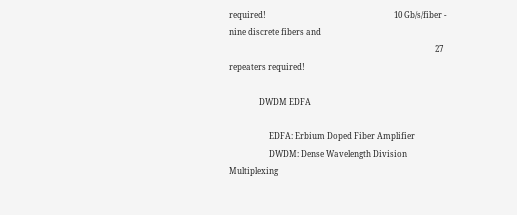required!                                                                10 Gb/s/fiber - nine discrete fibers and
                                                                                                       27 repeaters required!

               DWDM EDFA

                    EDFA: Erbium Doped Fiber Amplifier
                    DWDM: Dense Wavelength Division Multiplexing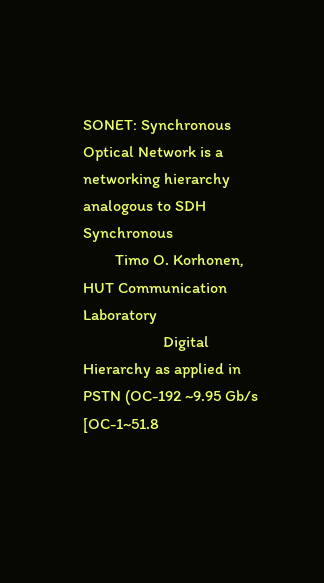SONET: Synchronous Optical Network is a networking hierarchy analogous to SDH Synchronous
        Timo O. Korhonen, HUT Communication Laboratory
                    Digital Hierarchy as applied in PSTN (OC-192 ~9.95 Gb/s [OC-1~51.8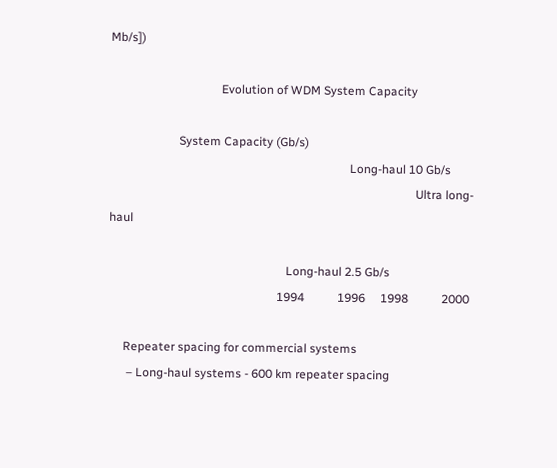Mb/s])

                                     Evolution of WDM System Capacity

                       System Capacity (Gb/s)
                                                                                Long-haul 10 Gb/s
                                                                                                      Ultra long-haul

                                                           Long-haul 2.5 Gb/s
                                                        1994           1996     1998           2000

     Repeater spacing for commercial systems
      – Long-haul systems - 600 km repeater spacing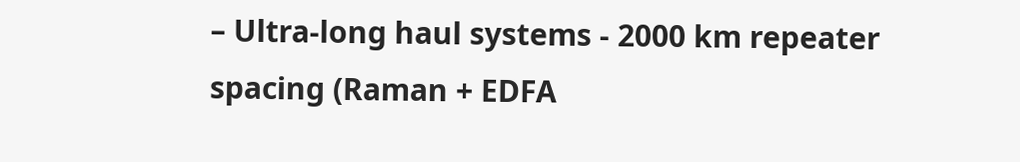– Ultra-long haul systems - 2000 km repeater spacing (Raman + EDFA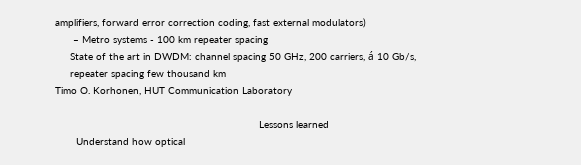amplifiers, forward error correction coding, fast external modulators)
      – Metro systems - 100 km repeater spacing
     State of the art in DWDM: channel spacing 50 GHz, 200 carriers, á 10 Gb/s,
     repeater spacing few thousand km
Timo O. Korhonen, HUT Communication Laboratory

                                                                    Lessons learned
       Understand how optical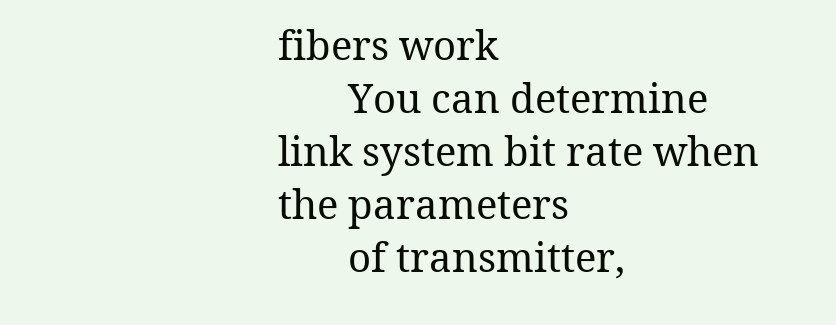fibers work
       You can determine link system bit rate when the parameters
       of transmitter,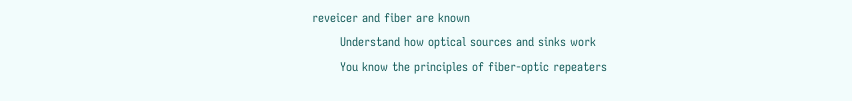reveicer and fiber are known
       Understand how optical sources and sinks work
       You know the principles of fiber-optic repeaters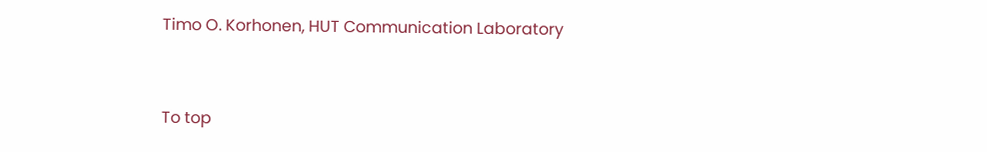Timo O. Korhonen, HUT Communication Laboratory


To top